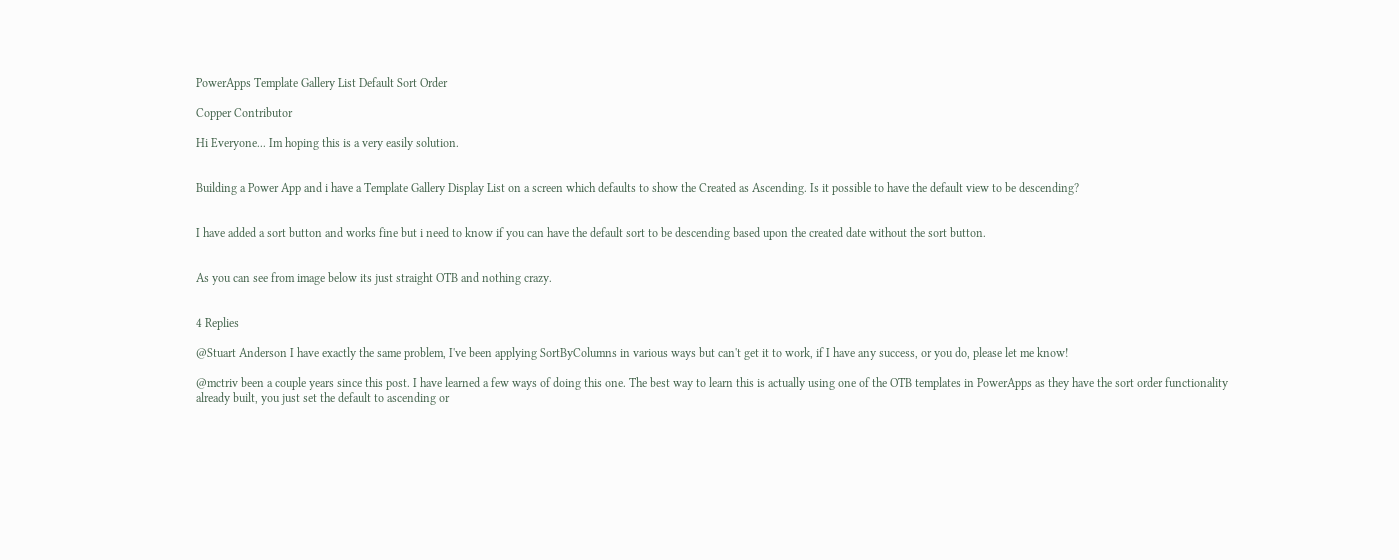PowerApps Template Gallery List Default Sort Order

Copper Contributor

Hi Everyone... Im hoping this is a very easily solution.


Building a Power App and i have a Template Gallery Display List on a screen which defaults to show the Created as Ascending. Is it possible to have the default view to be descending?


I have added a sort button and works fine but i need to know if you can have the default sort to be descending based upon the created date without the sort button.


As you can see from image below its just straight OTB and nothing crazy.


4 Replies

@Stuart Anderson I have exactly the same problem, I've been applying SortByColumns in various ways but can't get it to work, if I have any success, or you do, please let me know!

@mctriv been a couple years since this post. I have learned a few ways of doing this one. The best way to learn this is actually using one of the OTB templates in PowerApps as they have the sort order functionality already built, you just set the default to ascending or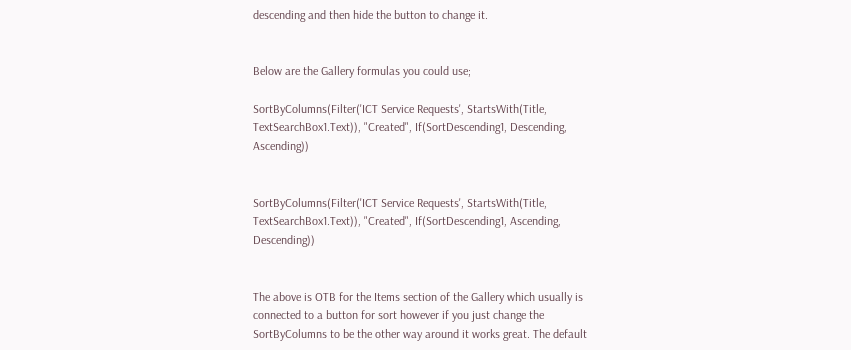descending and then hide the button to change it.


Below are the Gallery formulas you could use;

SortByColumns(Filter('ICT Service Requests', StartsWith(Title, TextSearchBox1.Text)), "Created", If(SortDescending1, Descending, Ascending))


SortByColumns(Filter('ICT Service Requests', StartsWith(Title, TextSearchBox1.Text)), "Created", If(SortDescending1, Ascending, Descending))


The above is OTB for the Items section of the Gallery which usually is connected to a button for sort however if you just change the SortByColumns to be the other way around it works great. The default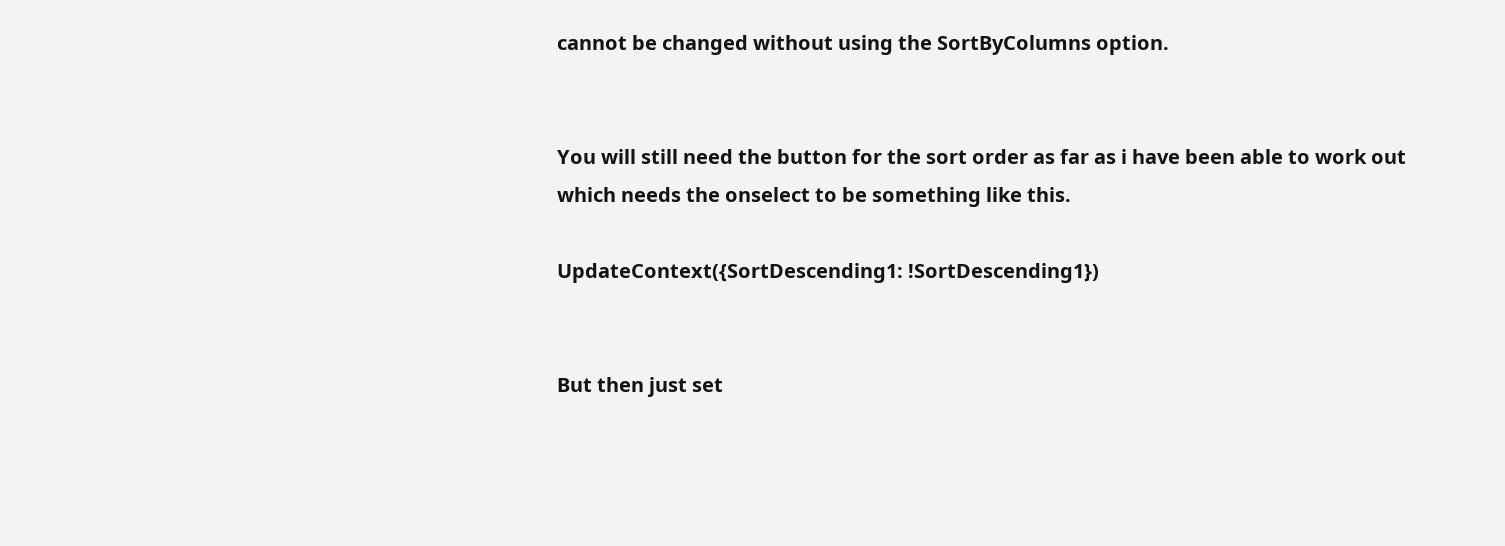cannot be changed without using the SortByColumns option.


You will still need the button for the sort order as far as i have been able to work out which needs the onselect to be something like this.

UpdateContext({SortDescending1: !SortDescending1})


But then just set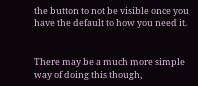the button to not be visible once you have the default to how you need it.


There may be a much more simple way of doing this though,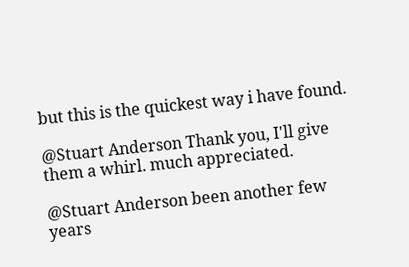but this is the quickest way i have found.

@Stuart Anderson Thank you, I'll give them a whirl. much appreciated.

@Stuart Anderson been another few years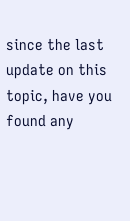since the last update on this topic, have you found any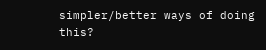simpler/better ways of doing this?